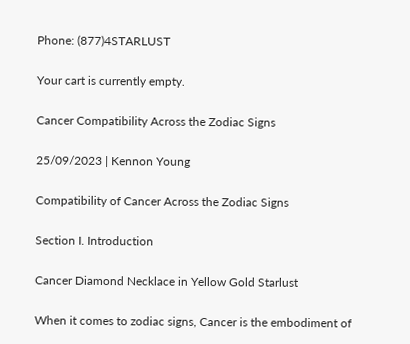Phone: (877)4STARLUST

Your cart is currently empty.

Cancer Compatibility Across the Zodiac Signs

25/09/2023 | Kennon Young

Compatibility of Cancer Across the Zodiac Signs

Section I. Introduction

Cancer Diamond Necklace in Yellow Gold Starlust

When it comes to zodiac signs, Cancer is the embodiment of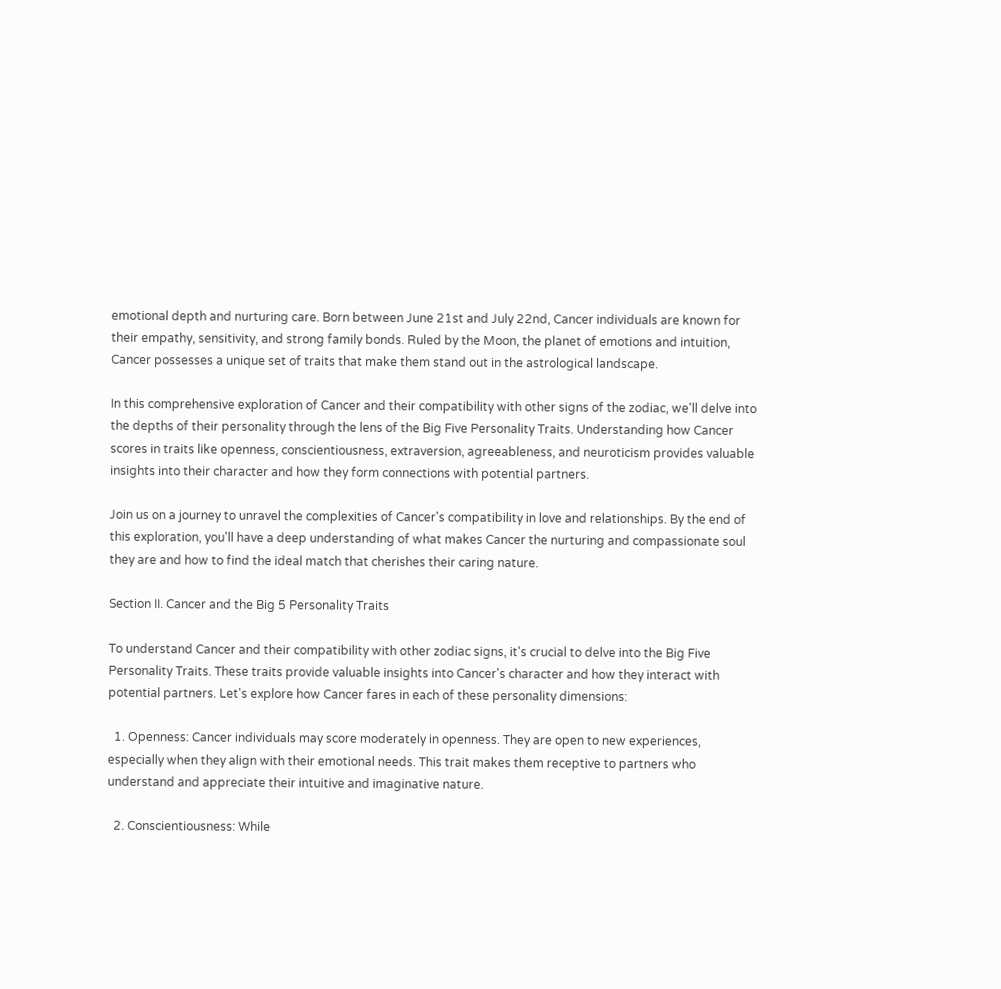emotional depth and nurturing care. Born between June 21st and July 22nd, Cancer individuals are known for their empathy, sensitivity, and strong family bonds. Ruled by the Moon, the planet of emotions and intuition, Cancer possesses a unique set of traits that make them stand out in the astrological landscape.

In this comprehensive exploration of Cancer and their compatibility with other signs of the zodiac, we'll delve into the depths of their personality through the lens of the Big Five Personality Traits. Understanding how Cancer scores in traits like openness, conscientiousness, extraversion, agreeableness, and neuroticism provides valuable insights into their character and how they form connections with potential partners.

Join us on a journey to unravel the complexities of Cancer's compatibility in love and relationships. By the end of this exploration, you'll have a deep understanding of what makes Cancer the nurturing and compassionate soul they are and how to find the ideal match that cherishes their caring nature.

Section II. Cancer and the Big 5 Personality Traits

To understand Cancer and their compatibility with other zodiac signs, it's crucial to delve into the Big Five Personality Traits. These traits provide valuable insights into Cancer's character and how they interact with potential partners. Let's explore how Cancer fares in each of these personality dimensions:

  1. Openness: Cancer individuals may score moderately in openness. They are open to new experiences, especially when they align with their emotional needs. This trait makes them receptive to partners who understand and appreciate their intuitive and imaginative nature.

  2. Conscientiousness: While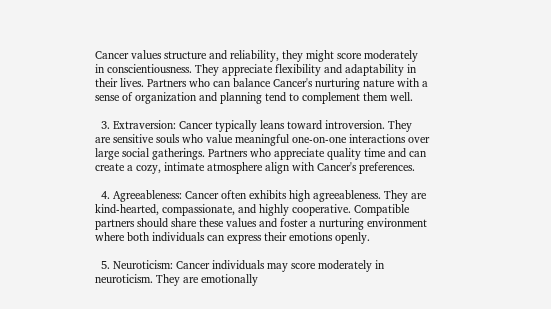Cancer values structure and reliability, they might score moderately in conscientiousness. They appreciate flexibility and adaptability in their lives. Partners who can balance Cancer's nurturing nature with a sense of organization and planning tend to complement them well.

  3. Extraversion: Cancer typically leans toward introversion. They are sensitive souls who value meaningful one-on-one interactions over large social gatherings. Partners who appreciate quality time and can create a cozy, intimate atmosphere align with Cancer's preferences.

  4. Agreeableness: Cancer often exhibits high agreeableness. They are kind-hearted, compassionate, and highly cooperative. Compatible partners should share these values and foster a nurturing environment where both individuals can express their emotions openly.

  5. Neuroticism: Cancer individuals may score moderately in neuroticism. They are emotionally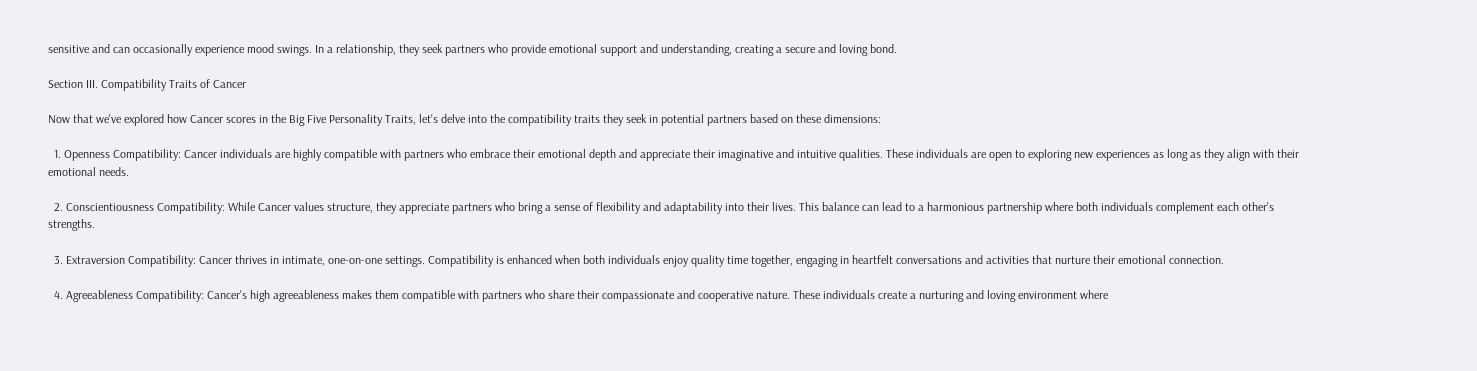sensitive and can occasionally experience mood swings. In a relationship, they seek partners who provide emotional support and understanding, creating a secure and loving bond.

Section III. Compatibility Traits of Cancer

Now that we've explored how Cancer scores in the Big Five Personality Traits, let's delve into the compatibility traits they seek in potential partners based on these dimensions:

  1. Openness Compatibility: Cancer individuals are highly compatible with partners who embrace their emotional depth and appreciate their imaginative and intuitive qualities. These individuals are open to exploring new experiences as long as they align with their emotional needs.

  2. Conscientiousness Compatibility: While Cancer values structure, they appreciate partners who bring a sense of flexibility and adaptability into their lives. This balance can lead to a harmonious partnership where both individuals complement each other's strengths.

  3. Extraversion Compatibility: Cancer thrives in intimate, one-on-one settings. Compatibility is enhanced when both individuals enjoy quality time together, engaging in heartfelt conversations and activities that nurture their emotional connection.

  4. Agreeableness Compatibility: Cancer's high agreeableness makes them compatible with partners who share their compassionate and cooperative nature. These individuals create a nurturing and loving environment where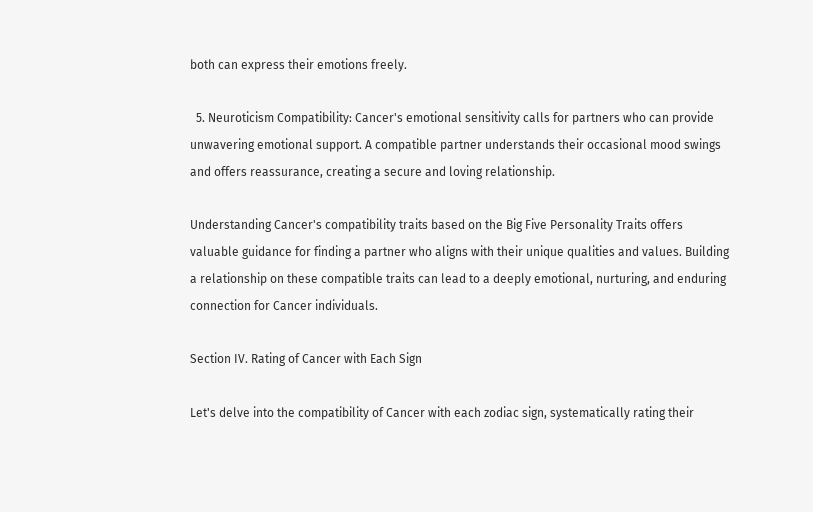both can express their emotions freely.

  5. Neuroticism Compatibility: Cancer's emotional sensitivity calls for partners who can provide unwavering emotional support. A compatible partner understands their occasional mood swings and offers reassurance, creating a secure and loving relationship.

Understanding Cancer's compatibility traits based on the Big Five Personality Traits offers valuable guidance for finding a partner who aligns with their unique qualities and values. Building a relationship on these compatible traits can lead to a deeply emotional, nurturing, and enduring connection for Cancer individuals.

Section IV. Rating of Cancer with Each Sign

Let's delve into the compatibility of Cancer with each zodiac sign, systematically rating their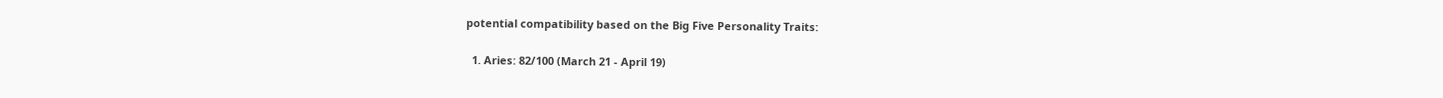potential compatibility based on the Big Five Personality Traits:

  1. Aries: 82/100 (March 21 - April 19)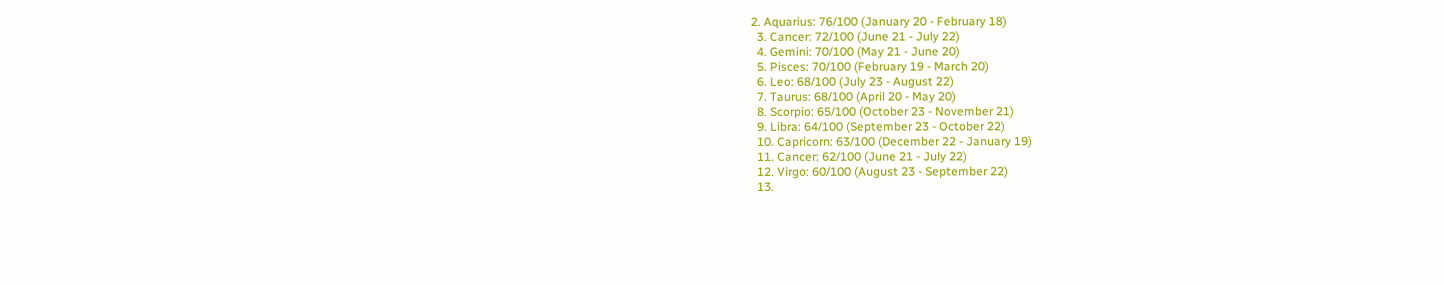2. Aquarius: 76/100 (January 20 - February 18)
  3. Cancer: 72/100 (June 21 - July 22)
  4. Gemini: 70/100 (May 21 - June 20)
  5. Pisces: 70/100 (February 19 - March 20)
  6. Leo: 68/100 (July 23 - August 22)
  7. Taurus: 68/100 (April 20 - May 20)
  8. Scorpio: 65/100 (October 23 - November 21)
  9. Libra: 64/100 (September 23 - October 22)
  10. Capricorn: 63/100 (December 22 - January 19)
  11. Cancer: 62/100 (June 21 - July 22)
  12. Virgo: 60/100 (August 23 - September 22)
  13.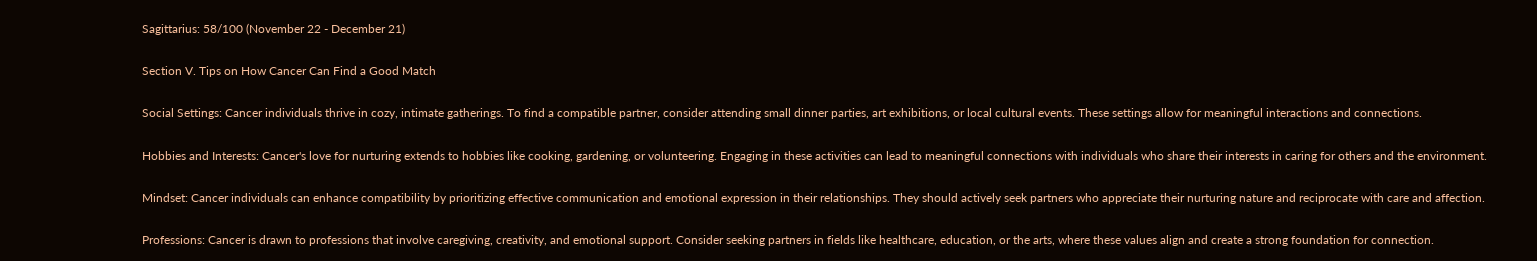Sagittarius: 58/100 (November 22 - December 21)

Section V. Tips on How Cancer Can Find a Good Match

Social Settings: Cancer individuals thrive in cozy, intimate gatherings. To find a compatible partner, consider attending small dinner parties, art exhibitions, or local cultural events. These settings allow for meaningful interactions and connections.

Hobbies and Interests: Cancer's love for nurturing extends to hobbies like cooking, gardening, or volunteering. Engaging in these activities can lead to meaningful connections with individuals who share their interests in caring for others and the environment.

Mindset: Cancer individuals can enhance compatibility by prioritizing effective communication and emotional expression in their relationships. They should actively seek partners who appreciate their nurturing nature and reciprocate with care and affection.

Professions: Cancer is drawn to professions that involve caregiving, creativity, and emotional support. Consider seeking partners in fields like healthcare, education, or the arts, where these values align and create a strong foundation for connection.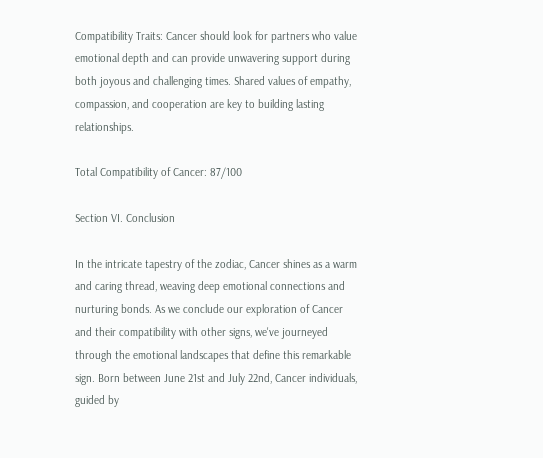Compatibility Traits: Cancer should look for partners who value emotional depth and can provide unwavering support during both joyous and challenging times. Shared values of empathy, compassion, and cooperation are key to building lasting relationships.

Total Compatibility of Cancer: 87/100

Section VI. Conclusion

In the intricate tapestry of the zodiac, Cancer shines as a warm and caring thread, weaving deep emotional connections and nurturing bonds. As we conclude our exploration of Cancer and their compatibility with other signs, we've journeyed through the emotional landscapes that define this remarkable sign. Born between June 21st and July 22nd, Cancer individuals, guided by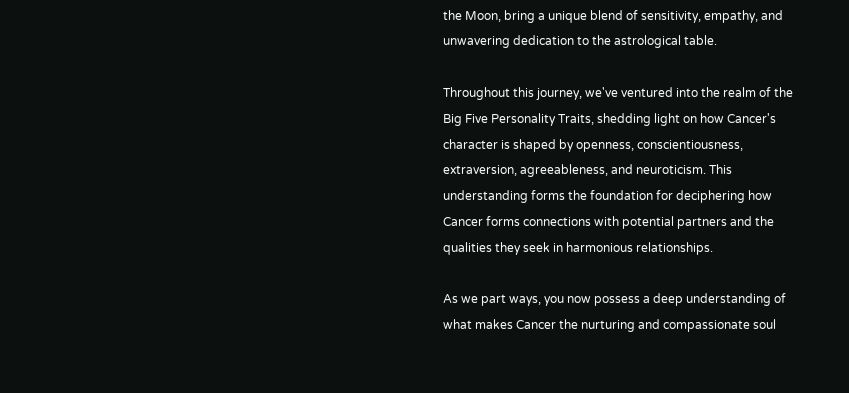the Moon, bring a unique blend of sensitivity, empathy, and unwavering dedication to the astrological table.

Throughout this journey, we've ventured into the realm of the Big Five Personality Traits, shedding light on how Cancer's character is shaped by openness, conscientiousness, extraversion, agreeableness, and neuroticism. This understanding forms the foundation for deciphering how Cancer forms connections with potential partners and the qualities they seek in harmonious relationships.

As we part ways, you now possess a deep understanding of what makes Cancer the nurturing and compassionate soul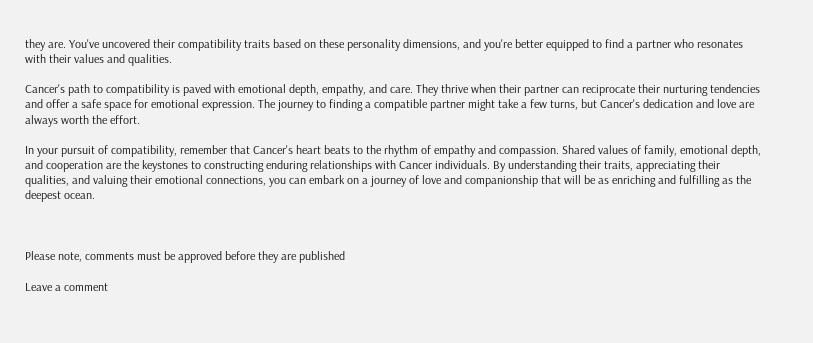they are. You've uncovered their compatibility traits based on these personality dimensions, and you're better equipped to find a partner who resonates with their values and qualities.

Cancer's path to compatibility is paved with emotional depth, empathy, and care. They thrive when their partner can reciprocate their nurturing tendencies and offer a safe space for emotional expression. The journey to finding a compatible partner might take a few turns, but Cancer's dedication and love are always worth the effort.

In your pursuit of compatibility, remember that Cancer's heart beats to the rhythm of empathy and compassion. Shared values of family, emotional depth, and cooperation are the keystones to constructing enduring relationships with Cancer individuals. By understanding their traits, appreciating their qualities, and valuing their emotional connections, you can embark on a journey of love and companionship that will be as enriching and fulfilling as the deepest ocean.



Please note, comments must be approved before they are published

Leave a comment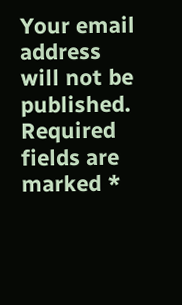Your email address will not be published. Required fields are marked *